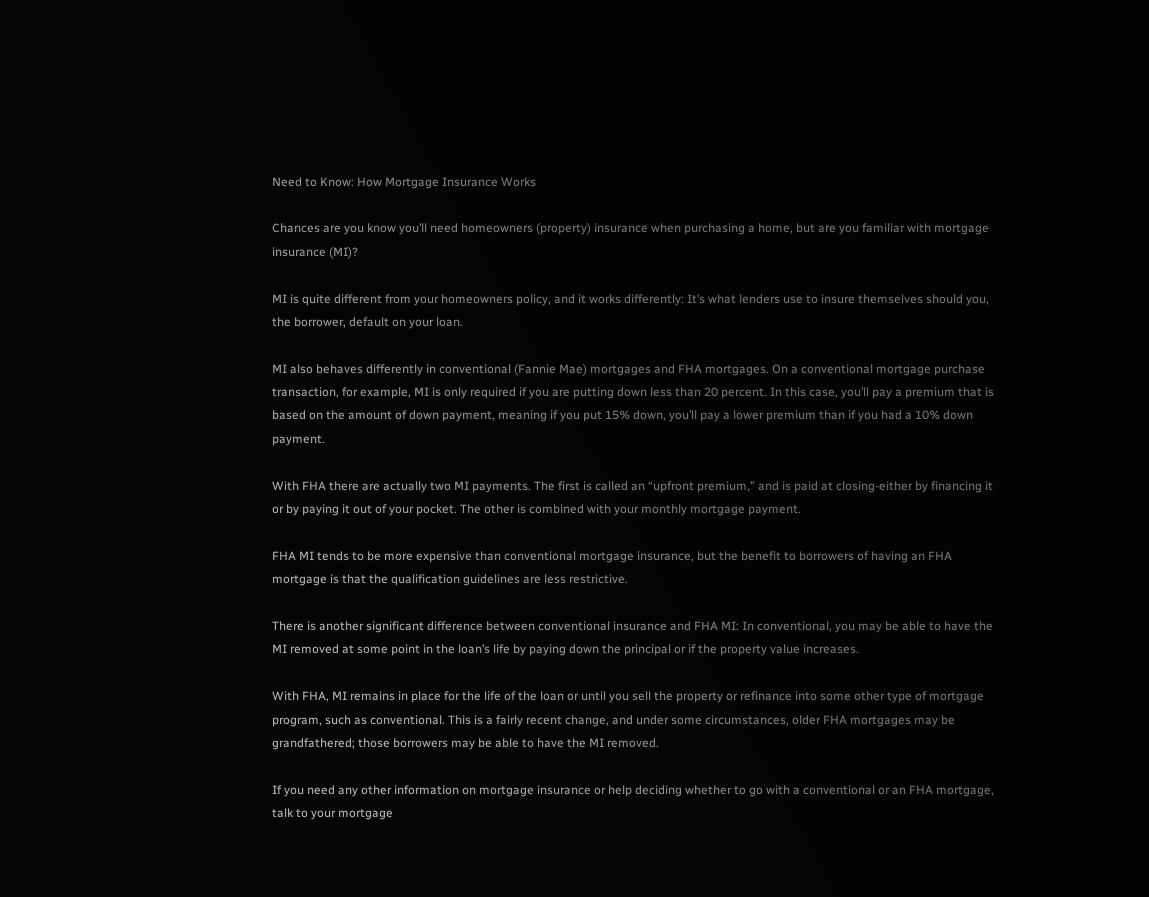Need to Know: How Mortgage Insurance Works

Chances are you know you’ll need homeowners (property) insurance when purchasing a home, but are you familiar with mortgage insurance (MI)?

MI is quite different from your homeowners policy, and it works differently: It’s what lenders use to insure themselves should you, the borrower, default on your loan.

MI also behaves differently in conventional (Fannie Mae) mortgages and FHA mortgages. On a conventional mortgage purchase transaction, for example, MI is only required if you are putting down less than 20 percent. In this case, you’ll pay a premium that is based on the amount of down payment, meaning if you put 15% down, you’ll pay a lower premium than if you had a 10% down payment.

With FHA there are actually two MI payments. The first is called an “upfront premium,” and is paid at closing-either by financing it or by paying it out of your pocket. The other is combined with your monthly mortgage payment.

FHA MI tends to be more expensive than conventional mortgage insurance, but the benefit to borrowers of having an FHA mortgage is that the qualification guidelines are less restrictive.

There is another significant difference between conventional insurance and FHA MI: In conventional, you may be able to have the MI removed at some point in the loan’s life by paying down the principal or if the property value increases.

With FHA, MI remains in place for the life of the loan or until you sell the property or refinance into some other type of mortgage program, such as conventional. This is a fairly recent change, and under some circumstances, older FHA mortgages may be grandfathered; those borrowers may be able to have the MI removed.

If you need any other information on mortgage insurance or help deciding whether to go with a conventional or an FHA mortgage, talk to your mortgage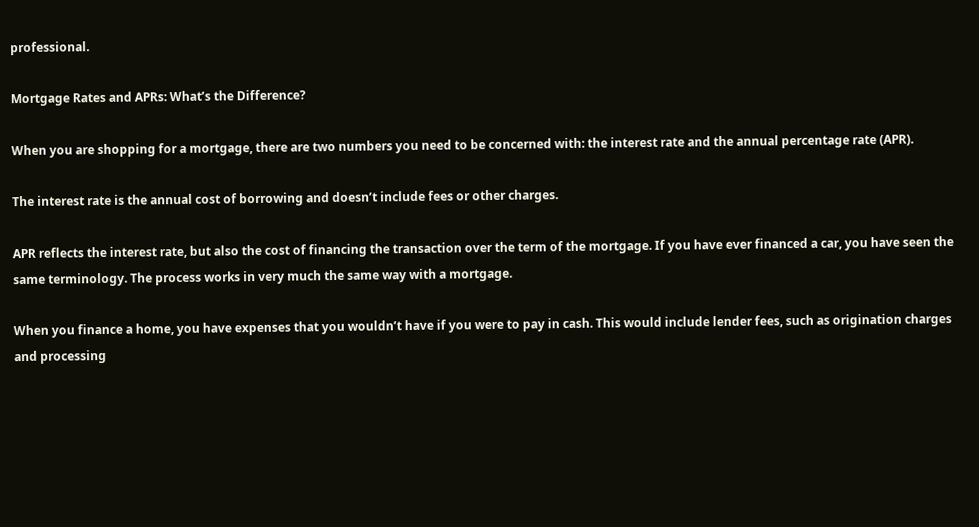professional.

Mortgage Rates and APRs: What’s the Difference?

When you are shopping for a mortgage, there are two numbers you need to be concerned with: the interest rate and the annual percentage rate (APR).

The interest rate is the annual cost of borrowing and doesn’t include fees or other charges.

APR reflects the interest rate, but also the cost of financing the transaction over the term of the mortgage. If you have ever financed a car, you have seen the same terminology. The process works in very much the same way with a mortgage.

When you finance a home, you have expenses that you wouldn’t have if you were to pay in cash. This would include lender fees, such as origination charges and processing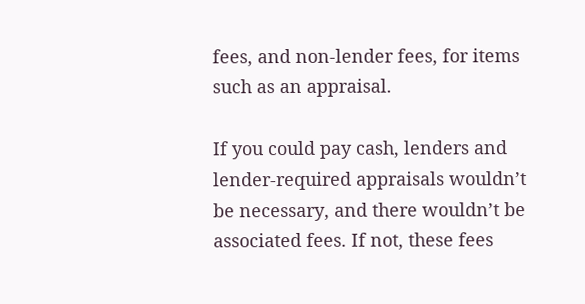fees, and non-lender fees, for items such as an appraisal.

If you could pay cash, lenders and lender-required appraisals wouldn’t be necessary, and there wouldn’t be associated fees. If not, these fees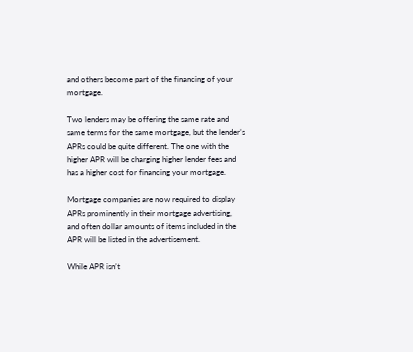and others become part of the financing of your mortgage.

Two lenders may be offering the same rate and same terms for the same mortgage, but the lender’s APRs could be quite different. The one with the higher APR will be charging higher lender fees and has a higher cost for financing your mortgage.

Mortgage companies are now required to display APRs prominently in their mortgage advertising, and often dollar amounts of items included in the APR will be listed in the advertisement.

While APR isn’t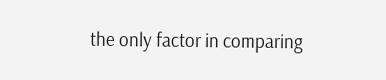the only factor in comparing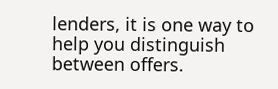lenders, it is one way to help you distinguish between offers.